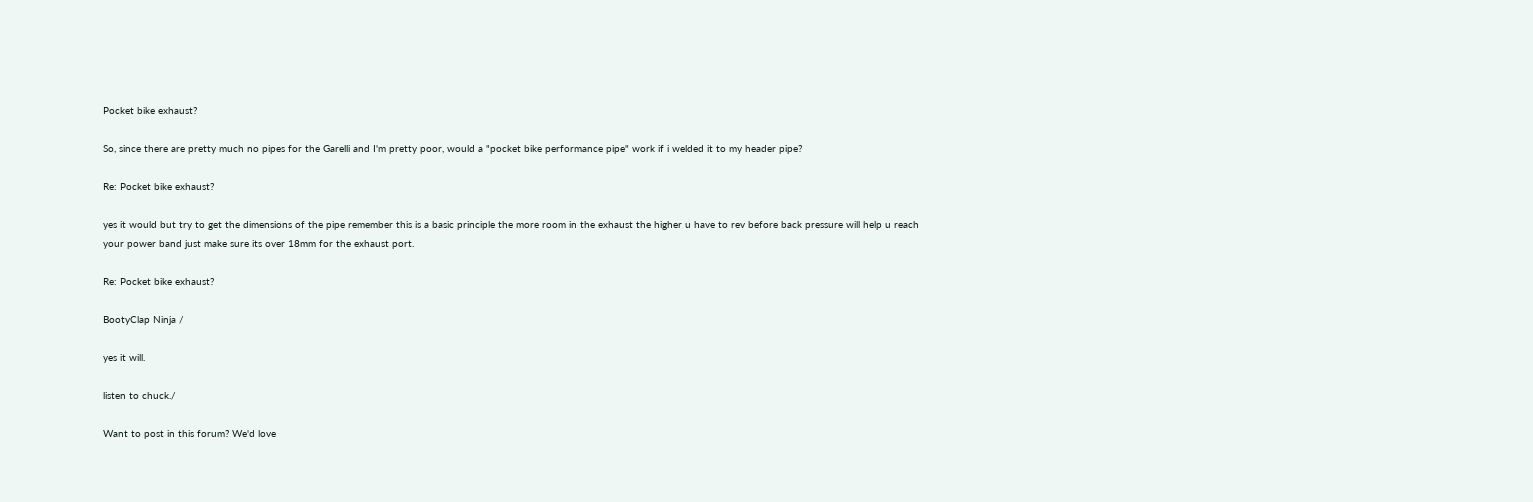Pocket bike exhaust?

So, since there are pretty much no pipes for the Garelli and I'm pretty poor, would a "pocket bike performance pipe" work if i welded it to my header pipe?

Re: Pocket bike exhaust?

yes it would but try to get the dimensions of the pipe remember this is a basic principle the more room in the exhaust the higher u have to rev before back pressure will help u reach your power band just make sure its over 18mm for the exhaust port.

Re: Pocket bike exhaust?

BootyClap Ninja /

yes it will.

listen to chuck./

Want to post in this forum? We'd love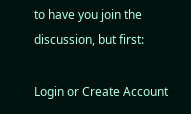to have you join the discussion, but first:

Login or Create Account